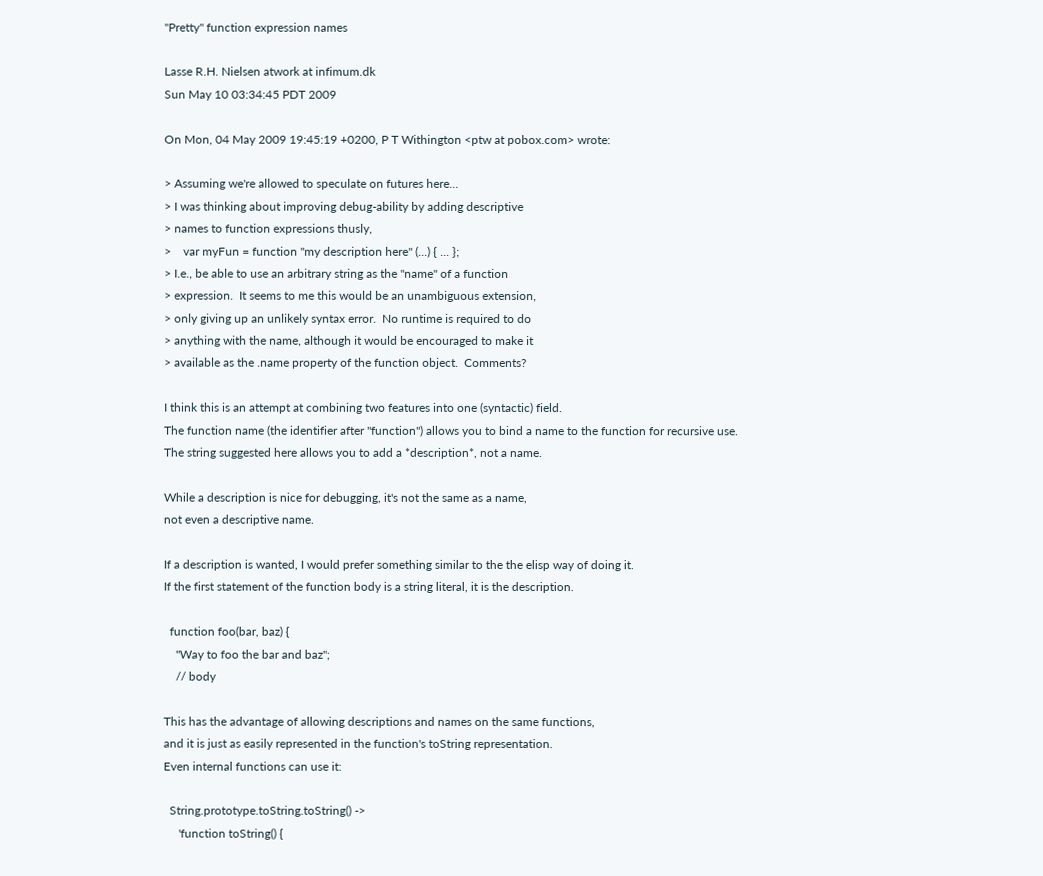"Pretty" function expression names

Lasse R.H. Nielsen atwork at infimum.dk
Sun May 10 03:34:45 PDT 2009

On Mon, 04 May 2009 19:45:19 +0200, P T Withington <ptw at pobox.com> wrote:

> Assuming we're allowed to speculate on futures here...
> I was thinking about improving debug-ability by adding descriptive
> names to function expressions thusly,
>    var myFun = function "my description here" (...) { ... };
> I.e., be able to use an arbitrary string as the "name" of a function
> expression.  It seems to me this would be an unambiguous extension,
> only giving up an unlikely syntax error.  No runtime is required to do
> anything with the name, although it would be encouraged to make it
> available as the .name property of the function object.  Comments?

I think this is an attempt at combining two features into one (syntactic) field.
The function name (the identifier after "function") allows you to bind a name to the function for recursive use.
The string suggested here allows you to add a *description*, not a name.

While a description is nice for debugging, it's not the same as a name,
not even a descriptive name.

If a description is wanted, I would prefer something similar to the the elisp way of doing it.
If the first statement of the function body is a string literal, it is the description.

  function foo(bar, baz) {
    "Way to foo the bar and baz";
    // body

This has the advantage of allowing descriptions and names on the same functions,
and it is just as easily represented in the function's toString representation.
Even internal functions can use it:

  String.prototype.toString.toString() ->
     'function toString() {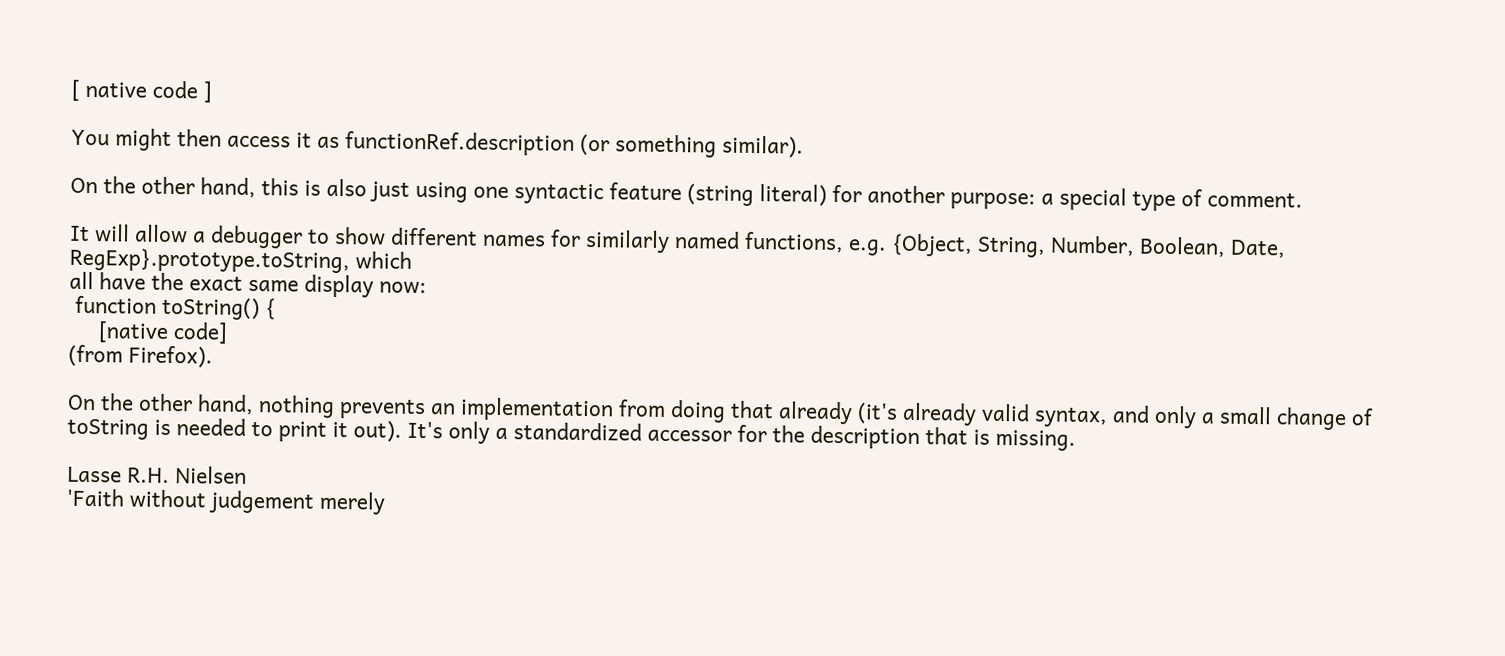[ native code ]

You might then access it as functionRef.description (or something similar).

On the other hand, this is also just using one syntactic feature (string literal) for another purpose: a special type of comment.

It will allow a debugger to show different names for similarly named functions, e.g. {Object, String, Number, Boolean, Date, RegExp}.prototype.toString, which
all have the exact same display now:
 function toString() {
     [native code]
(from Firefox).

On the other hand, nothing prevents an implementation from doing that already (it's already valid syntax, and only a small change of toString is needed to print it out). It's only a standardized accessor for the description that is missing.

Lasse R.H. Nielsen
'Faith without judgement merely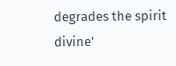degrades the spirit divine'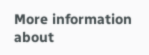More information about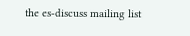the es-discuss mailing list